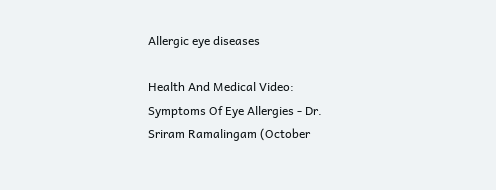Allergic eye diseases

Health And Medical Video: Symptoms Of Eye Allergies - Dr. Sriram Ramalingam (October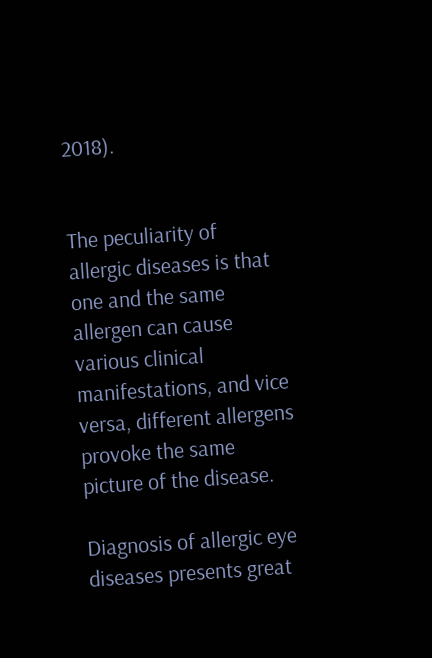2018).


The peculiarity of allergic diseases is that one and the same allergen can cause various clinical manifestations, and vice versa, different allergens provoke the same picture of the disease.

Diagnosis of allergic eye diseases presents great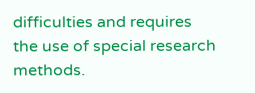difficulties and requires the use of special research methods.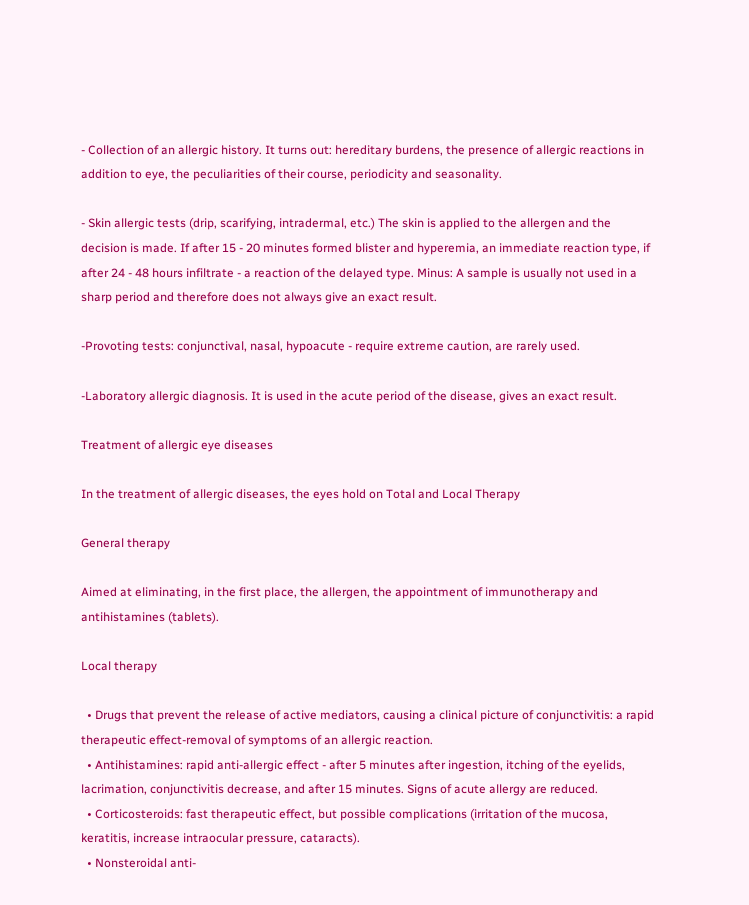- Collection of an allergic history. It turns out: hereditary burdens, the presence of allergic reactions in addition to eye, the peculiarities of their course, periodicity and seasonality.

- Skin allergic tests (drip, scarifying, intradermal, etc.) The skin is applied to the allergen and the decision is made. If after 15 - 20 minutes formed blister and hyperemia, an immediate reaction type, if after 24 - 48 hours infiltrate - a reaction of the delayed type. Minus: A sample is usually not used in a sharp period and therefore does not always give an exact result.

-Provoting tests: conjunctival, nasal, hypoacute - require extreme caution, are rarely used.

-Laboratory allergic diagnosis. It is used in the acute period of the disease, gives an exact result.

Treatment of allergic eye diseases

In the treatment of allergic diseases, the eyes hold on Total and Local Therapy

General therapy

Aimed at eliminating, in the first place, the allergen, the appointment of immunotherapy and antihistamines (tablets).

Local therapy

  • Drugs that prevent the release of active mediators, causing a clinical picture of conjunctivitis: a rapid therapeutic effect-removal of symptoms of an allergic reaction.
  • Antihistamines: rapid anti-allergic effect - after 5 minutes after ingestion, itching of the eyelids, lacrimation, conjunctivitis decrease, and after 15 minutes. Signs of acute allergy are reduced.
  • Corticosteroids: fast therapeutic effect, but possible complications (irritation of the mucosa, keratitis, increase intraocular pressure, cataracts).
  • Nonsteroidal anti-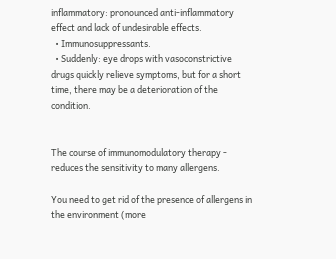inflammatory: pronounced anti-inflammatory effect and lack of undesirable effects.
  • Immunosuppressants.
  • Suddenly: eye drops with vasoconstrictive drugs quickly relieve symptoms, but for a short time, there may be a deterioration of the condition.


The course of immunomodulatory therapy - reduces the sensitivity to many allergens.

You need to get rid of the presence of allergens in the environment (more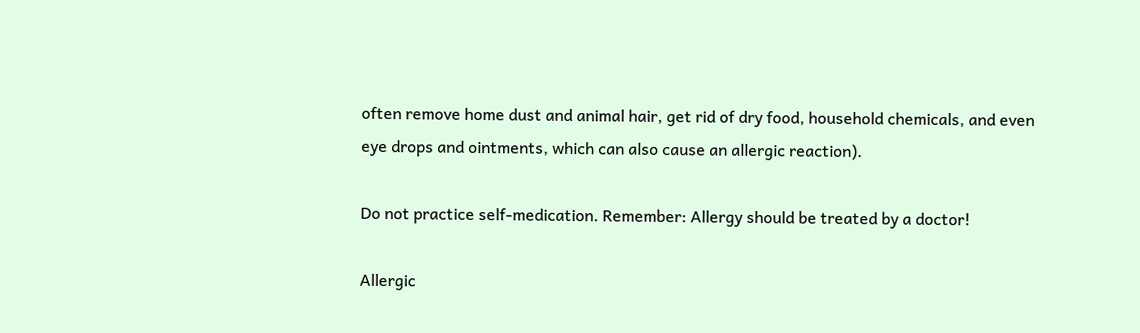often remove home dust and animal hair, get rid of dry food, household chemicals, and even eye drops and ointments, which can also cause an allergic reaction).

Do not practice self-medication. Remember: Allergy should be treated by a doctor!

Allergic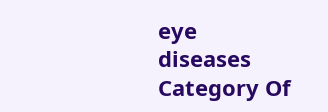eye diseases
Category Of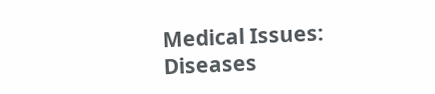Medical Issues: Diseases